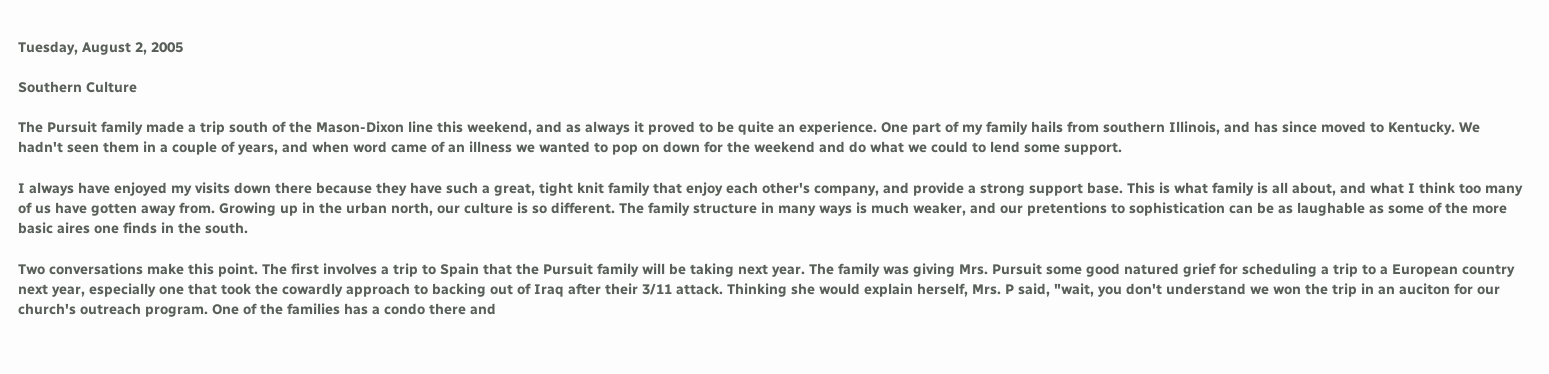Tuesday, August 2, 2005

Southern Culture

The Pursuit family made a trip south of the Mason-Dixon line this weekend, and as always it proved to be quite an experience. One part of my family hails from southern Illinois, and has since moved to Kentucky. We hadn't seen them in a couple of years, and when word came of an illness we wanted to pop on down for the weekend and do what we could to lend some support.

I always have enjoyed my visits down there because they have such a great, tight knit family that enjoy each other's company, and provide a strong support base. This is what family is all about, and what I think too many of us have gotten away from. Growing up in the urban north, our culture is so different. The family structure in many ways is much weaker, and our pretentions to sophistication can be as laughable as some of the more basic aires one finds in the south.

Two conversations make this point. The first involves a trip to Spain that the Pursuit family will be taking next year. The family was giving Mrs. Pursuit some good natured grief for scheduling a trip to a European country next year, especially one that took the cowardly approach to backing out of Iraq after their 3/11 attack. Thinking she would explain herself, Mrs. P said, "wait, you don't understand we won the trip in an auciton for our church's outreach program. One of the families has a condo there and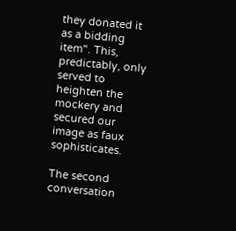they donated it as a bidding item". This, predictably, only served to heighten the mockery and secured our image as faux sophisticates.

The second conversation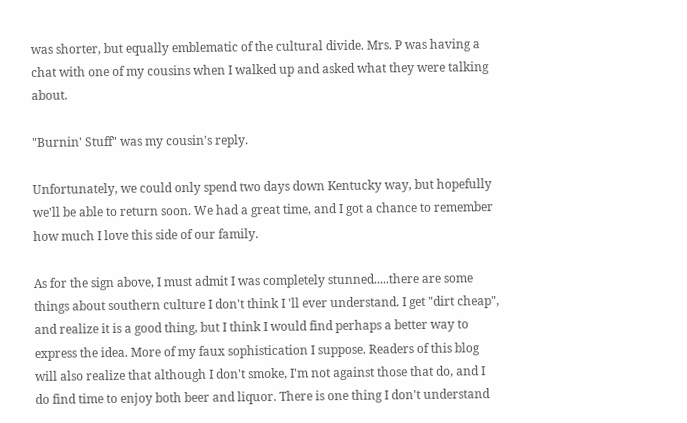was shorter, but equally emblematic of the cultural divide. Mrs. P was having a chat with one of my cousins when I walked up and asked what they were talking about.

"Burnin' Stuff" was my cousin's reply.

Unfortunately, we could only spend two days down Kentucky way, but hopefully we'll be able to return soon. We had a great time, and I got a chance to remember how much I love this side of our family.

As for the sign above, I must admit I was completely stunned.....there are some things about southern culture I don't think I 'll ever understand. I get "dirt cheap", and realize it is a good thing, but I think I would find perhaps a better way to express the idea. More of my faux sophistication I suppose. Readers of this blog will also realize that although I don't smoke, I'm not against those that do, and I do find time to enjoy both beer and liquor. There is one thing I don't understand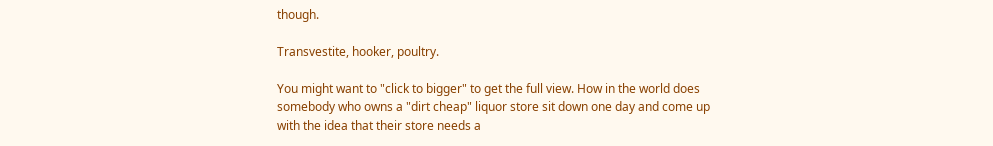though.

Transvestite, hooker, poultry.

You might want to "click to bigger" to get the full view. How in the world does somebody who owns a "dirt cheap" liquor store sit down one day and come up with the idea that their store needs a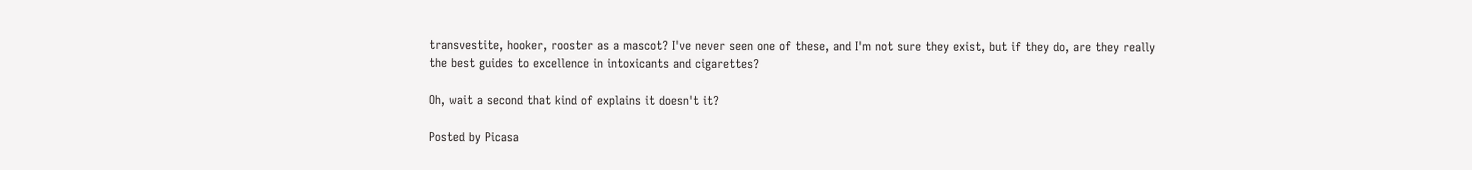transvestite, hooker, rooster as a mascot? I've never seen one of these, and I'm not sure they exist, but if they do, are they really the best guides to excellence in intoxicants and cigarettes?

Oh, wait a second that kind of explains it doesn't it?

Posted by Picasa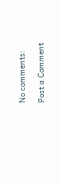No comments:

Post a Comment